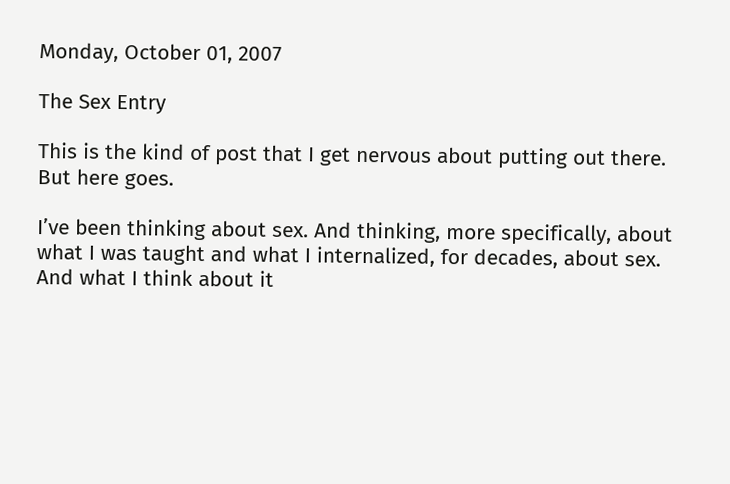Monday, October 01, 2007

The Sex Entry

This is the kind of post that I get nervous about putting out there. But here goes.

I’ve been thinking about sex. And thinking, more specifically, about what I was taught and what I internalized, for decades, about sex. And what I think about it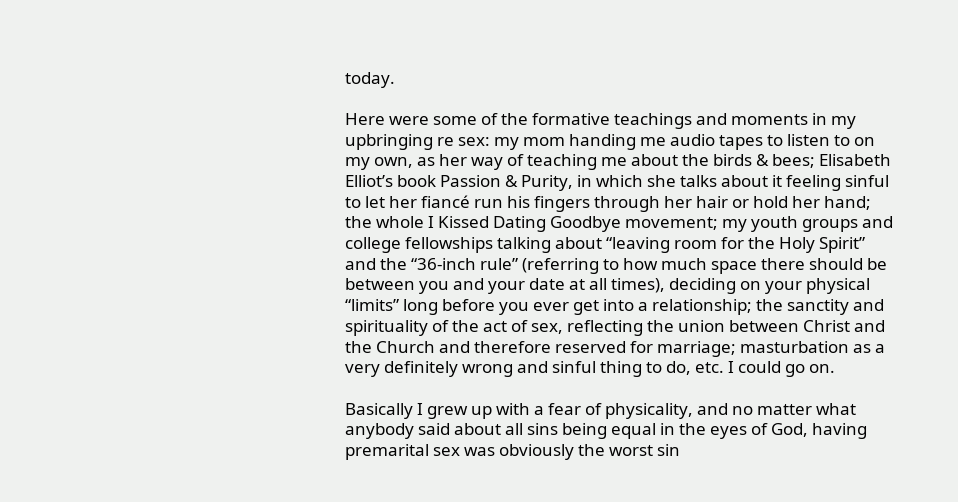today.

Here were some of the formative teachings and moments in my upbringing re sex: my mom handing me audio tapes to listen to on my own, as her way of teaching me about the birds & bees; Elisabeth Elliot’s book Passion & Purity, in which she talks about it feeling sinful to let her fiancé run his fingers through her hair or hold her hand; the whole I Kissed Dating Goodbye movement; my youth groups and college fellowships talking about “leaving room for the Holy Spirit” and the “36-inch rule” (referring to how much space there should be between you and your date at all times), deciding on your physical “limits” long before you ever get into a relationship; the sanctity and spirituality of the act of sex, reflecting the union between Christ and the Church and therefore reserved for marriage; masturbation as a very definitely wrong and sinful thing to do, etc. I could go on.

Basically I grew up with a fear of physicality, and no matter what anybody said about all sins being equal in the eyes of God, having premarital sex was obviously the worst sin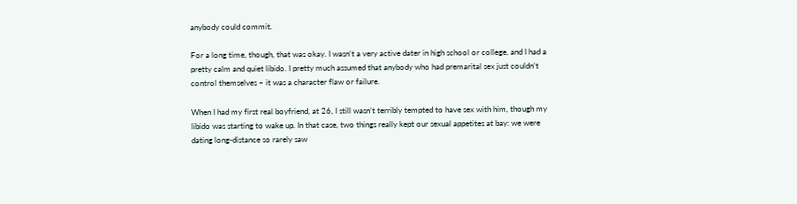anybody could commit.

For a long time, though, that was okay. I wasn’t a very active dater in high school or college, and I had a pretty calm and quiet libido. I pretty much assumed that anybody who had premarital sex just couldn’t control themselves – it was a character flaw or failure.

When I had my first real boyfriend, at 26, I still wasn’t terribly tempted to have sex with him, though my libido was starting to wake up. In that case, two things really kept our sexual appetites at bay: we were dating long-distance so rarely saw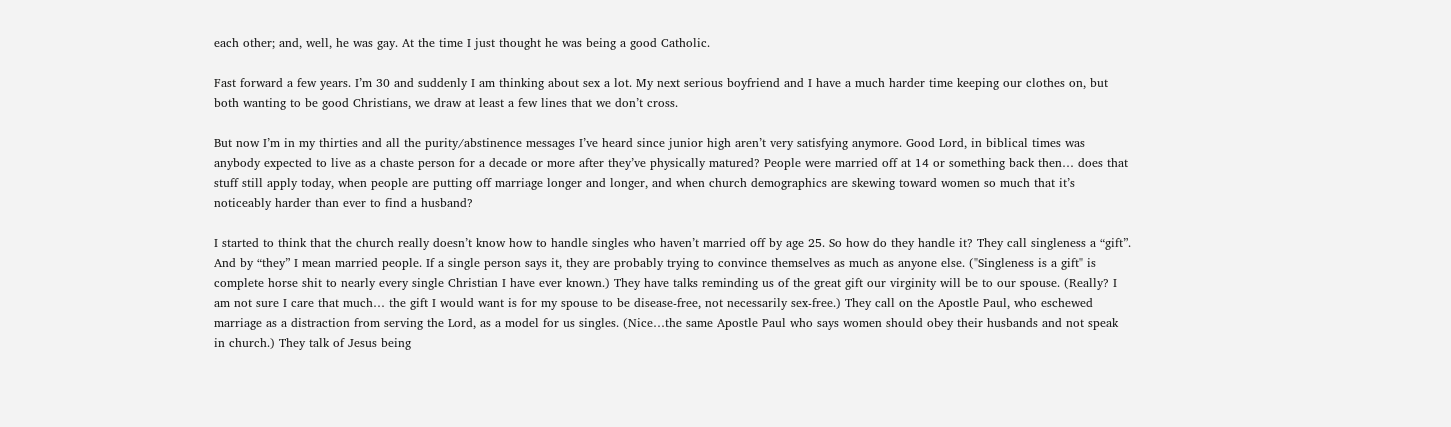each other; and, well, he was gay. At the time I just thought he was being a good Catholic.

Fast forward a few years. I’m 30 and suddenly I am thinking about sex a lot. My next serious boyfriend and I have a much harder time keeping our clothes on, but both wanting to be good Christians, we draw at least a few lines that we don’t cross.

But now I’m in my thirties and all the purity/abstinence messages I’ve heard since junior high aren’t very satisfying anymore. Good Lord, in biblical times was anybody expected to live as a chaste person for a decade or more after they’ve physically matured? People were married off at 14 or something back then… does that stuff still apply today, when people are putting off marriage longer and longer, and when church demographics are skewing toward women so much that it’s noticeably harder than ever to find a husband?

I started to think that the church really doesn’t know how to handle singles who haven’t married off by age 25. So how do they handle it? They call singleness a “gift”. And by “they” I mean married people. If a single person says it, they are probably trying to convince themselves as much as anyone else. ("Singleness is a gift" is complete horse shit to nearly every single Christian I have ever known.) They have talks reminding us of the great gift our virginity will be to our spouse. (Really? I am not sure I care that much… the gift I would want is for my spouse to be disease-free, not necessarily sex-free.) They call on the Apostle Paul, who eschewed marriage as a distraction from serving the Lord, as a model for us singles. (Nice…the same Apostle Paul who says women should obey their husbands and not speak in church.) They talk of Jesus being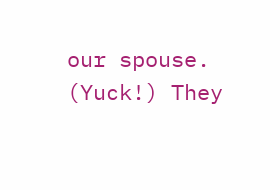our spouse. (Yuck!) They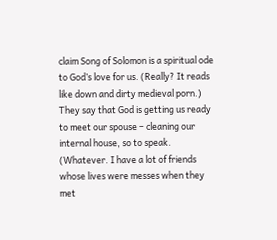claim Song of Solomon is a spiritual ode to God’s love for us. (Really? It reads like down and dirty medieval porn.) They say that God is getting us ready to meet our spouse – cleaning our internal house, so to speak. (Whatever. I have a lot of friends whose lives were messes when they met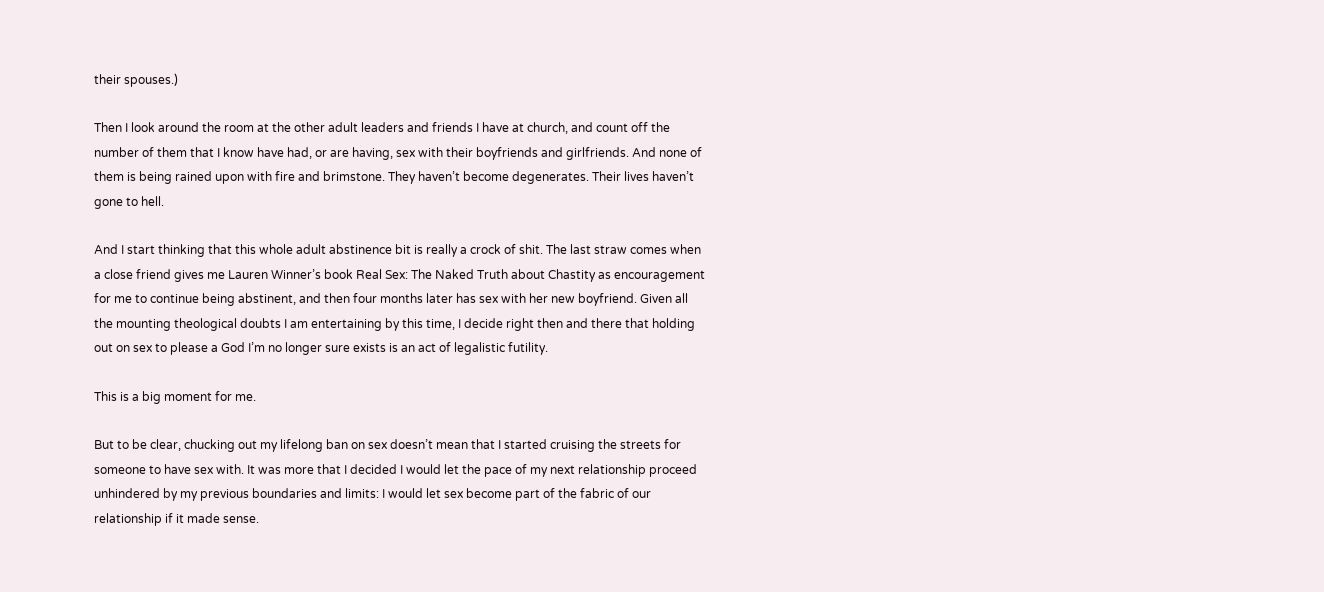their spouses.)

Then I look around the room at the other adult leaders and friends I have at church, and count off the number of them that I know have had, or are having, sex with their boyfriends and girlfriends. And none of them is being rained upon with fire and brimstone. They haven’t become degenerates. Their lives haven’t gone to hell.

And I start thinking that this whole adult abstinence bit is really a crock of shit. The last straw comes when a close friend gives me Lauren Winner’s book Real Sex: The Naked Truth about Chastity as encouragement for me to continue being abstinent, and then four months later has sex with her new boyfriend. Given all the mounting theological doubts I am entertaining by this time, I decide right then and there that holding out on sex to please a God I’m no longer sure exists is an act of legalistic futility.

This is a big moment for me.

But to be clear, chucking out my lifelong ban on sex doesn’t mean that I started cruising the streets for someone to have sex with. It was more that I decided I would let the pace of my next relationship proceed unhindered by my previous boundaries and limits: I would let sex become part of the fabric of our relationship if it made sense.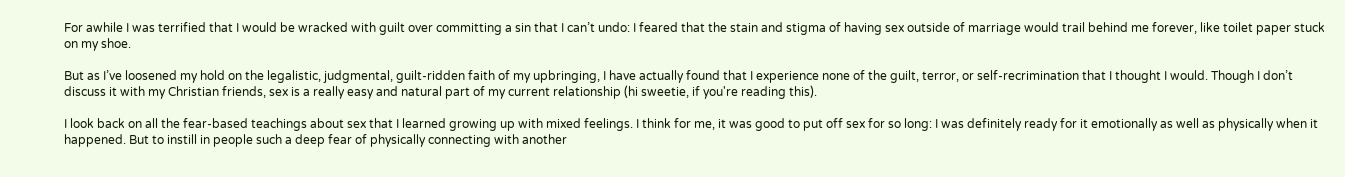For awhile I was terrified that I would be wracked with guilt over committing a sin that I can’t undo: I feared that the stain and stigma of having sex outside of marriage would trail behind me forever, like toilet paper stuck on my shoe.

But as I’ve loosened my hold on the legalistic, judgmental, guilt-ridden faith of my upbringing, I have actually found that I experience none of the guilt, terror, or self-recrimination that I thought I would. Though I don’t discuss it with my Christian friends, sex is a really easy and natural part of my current relationship (hi sweetie, if you're reading this).

I look back on all the fear-based teachings about sex that I learned growing up with mixed feelings. I think for me, it was good to put off sex for so long: I was definitely ready for it emotionally as well as physically when it happened. But to instill in people such a deep fear of physically connecting with another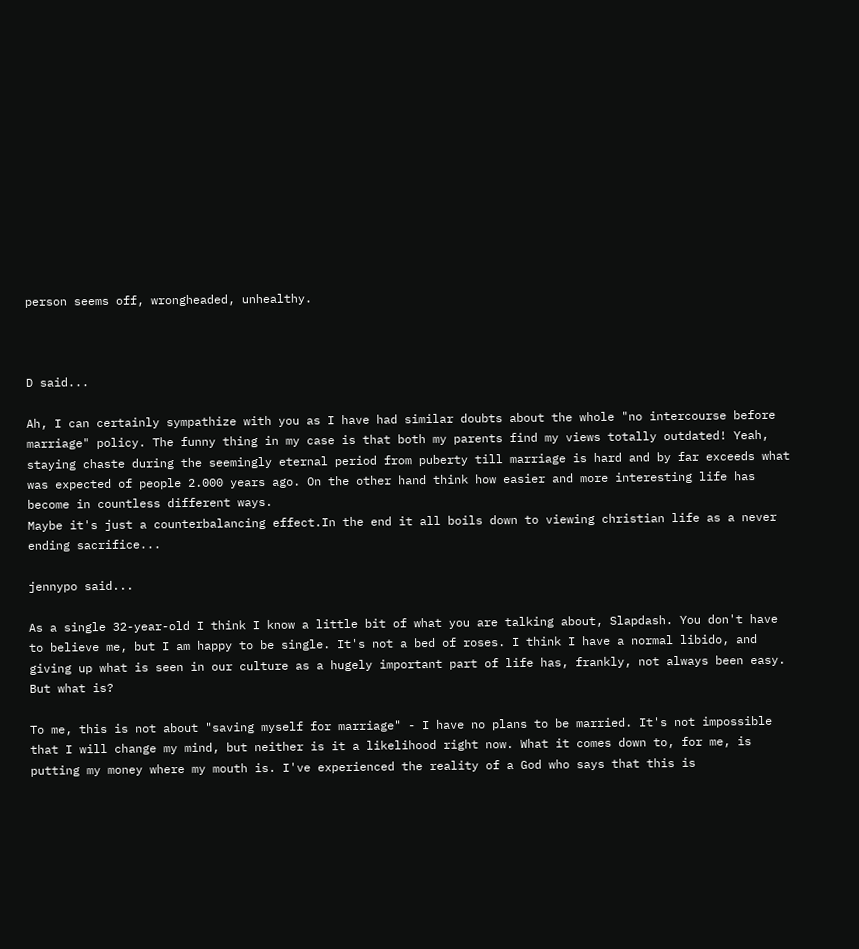person seems off, wrongheaded, unhealthy.



D said...

Ah, I can certainly sympathize with you as I have had similar doubts about the whole "no intercourse before marriage" policy. The funny thing in my case is that both my parents find my views totally outdated! Yeah, staying chaste during the seemingly eternal period from puberty till marriage is hard and by far exceeds what was expected of people 2.000 years ago. On the other hand think how easier and more interesting life has become in countless different ways.
Maybe it's just a counterbalancing effect.In the end it all boils down to viewing christian life as a never ending sacrifice...

jennypo said...

As a single 32-year-old I think I know a little bit of what you are talking about, Slapdash. You don't have to believe me, but I am happy to be single. It's not a bed of roses. I think I have a normal libido, and giving up what is seen in our culture as a hugely important part of life has, frankly, not always been easy. But what is?

To me, this is not about "saving myself for marriage" - I have no plans to be married. It's not impossible that I will change my mind, but neither is it a likelihood right now. What it comes down to, for me, is putting my money where my mouth is. I've experienced the reality of a God who says that this is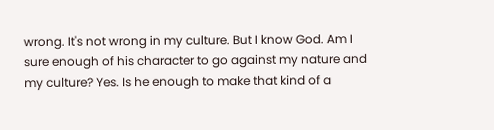wrong. It's not wrong in my culture. But I know God. Am I sure enough of his character to go against my nature and my culture? Yes. Is he enough to make that kind of a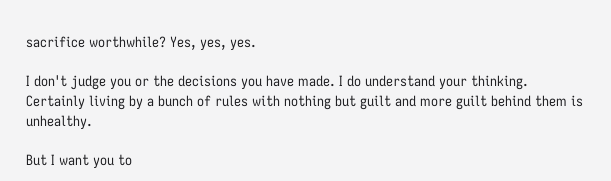sacrifice worthwhile? Yes, yes, yes.

I don't judge you or the decisions you have made. I do understand your thinking. Certainly living by a bunch of rules with nothing but guilt and more guilt behind them is unhealthy.

But I want you to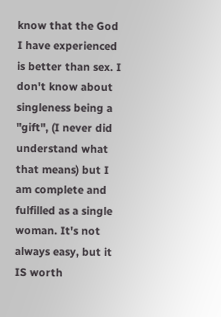know that the God I have experienced is better than sex. I don't know about singleness being a "gift", (I never did understand what that means) but I am complete and fulfilled as a single woman. It's not always easy, but it IS worth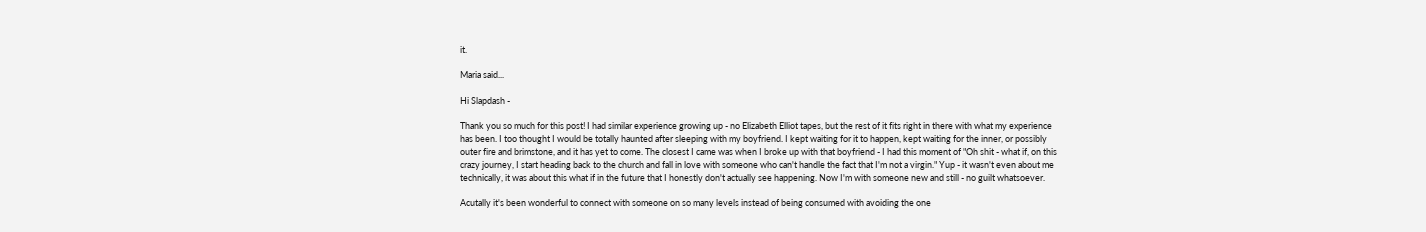it.

Maria said...

Hi Slapdash -

Thank you so much for this post! I had similar experience growing up - no Elizabeth Elliot tapes, but the rest of it fits right in there with what my experience has been. I too thought I would be totally haunted after sleeping with my boyfriend. I kept waiting for it to happen, kept waiting for the inner, or possibly outer fire and brimstone, and it has yet to come. The closest I came was when I broke up with that boyfriend - I had this moment of "Oh shit - what if, on this crazy journey, I start heading back to the church and fall in love with someone who can't handle the fact that I'm not a virgin." Yup - it wasn't even about me technically, it was about this what if in the future that I honestly don't actually see happening. Now I'm with someone new and still - no guilt whatsoever.

Acutally it's been wonderful to connect with someone on so many levels instead of being consumed with avoiding the one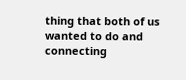thing that both of us wanted to do and connecting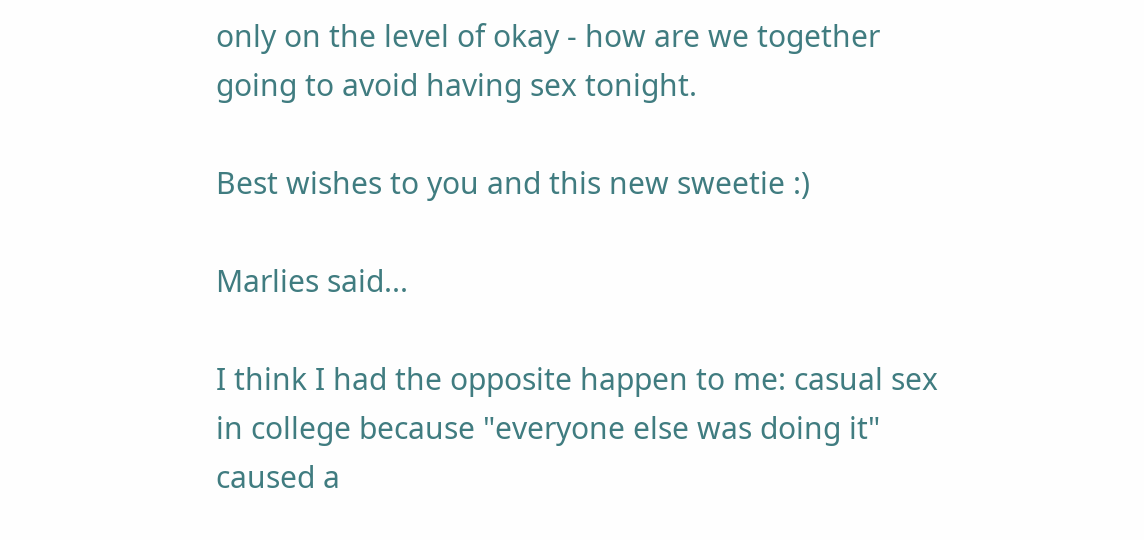only on the level of okay - how are we together going to avoid having sex tonight.

Best wishes to you and this new sweetie :)

Marlies said...

I think I had the opposite happen to me: casual sex in college because "everyone else was doing it" caused a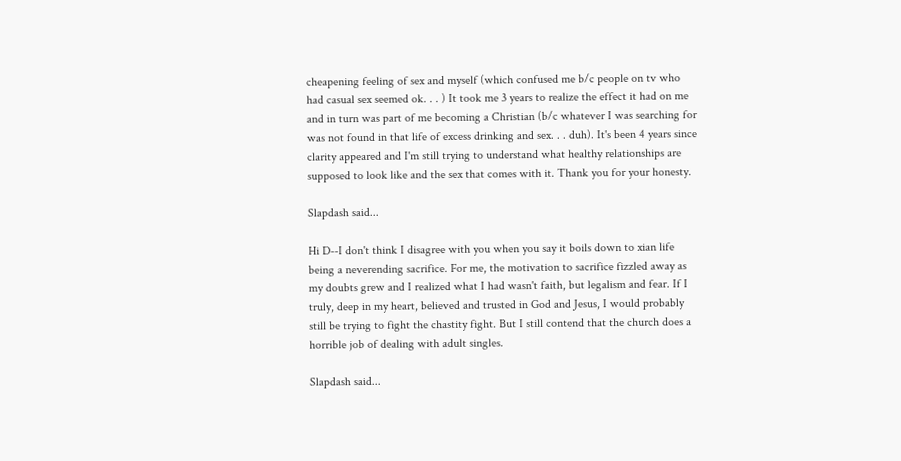cheapening feeling of sex and myself (which confused me b/c people on tv who had casual sex seemed ok. . . ) It took me 3 years to realize the effect it had on me and in turn was part of me becoming a Christian (b/c whatever I was searching for was not found in that life of excess drinking and sex. . . duh). It's been 4 years since clarity appeared and I'm still trying to understand what healthy relationships are supposed to look like and the sex that comes with it. Thank you for your honesty.

Slapdash said...

Hi D--I don't think I disagree with you when you say it boils down to xian life being a neverending sacrifice. For me, the motivation to sacrifice fizzled away as my doubts grew and I realized what I had wasn't faith, but legalism and fear. If I truly, deep in my heart, believed and trusted in God and Jesus, I would probably still be trying to fight the chastity fight. But I still contend that the church does a horrible job of dealing with adult singles.

Slapdash said...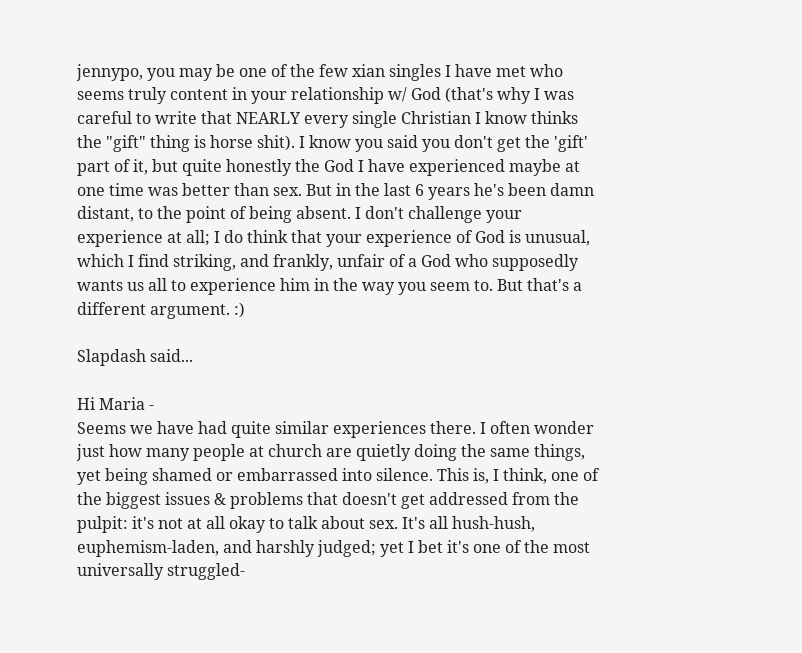jennypo, you may be one of the few xian singles I have met who seems truly content in your relationship w/ God (that's why I was careful to write that NEARLY every single Christian I know thinks the "gift" thing is horse shit). I know you said you don't get the 'gift' part of it, but quite honestly the God I have experienced maybe at one time was better than sex. But in the last 6 years he's been damn distant, to the point of being absent. I don't challenge your experience at all; I do think that your experience of God is unusual, which I find striking, and frankly, unfair of a God who supposedly wants us all to experience him in the way you seem to. But that's a different argument. :)

Slapdash said...

Hi Maria -
Seems we have had quite similar experiences there. I often wonder just how many people at church are quietly doing the same things, yet being shamed or embarrassed into silence. This is, I think, one of the biggest issues & problems that doesn't get addressed from the pulpit: it's not at all okay to talk about sex. It's all hush-hush, euphemism-laden, and harshly judged; yet I bet it's one of the most universally struggled-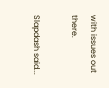with issues out there.

Slapdash said...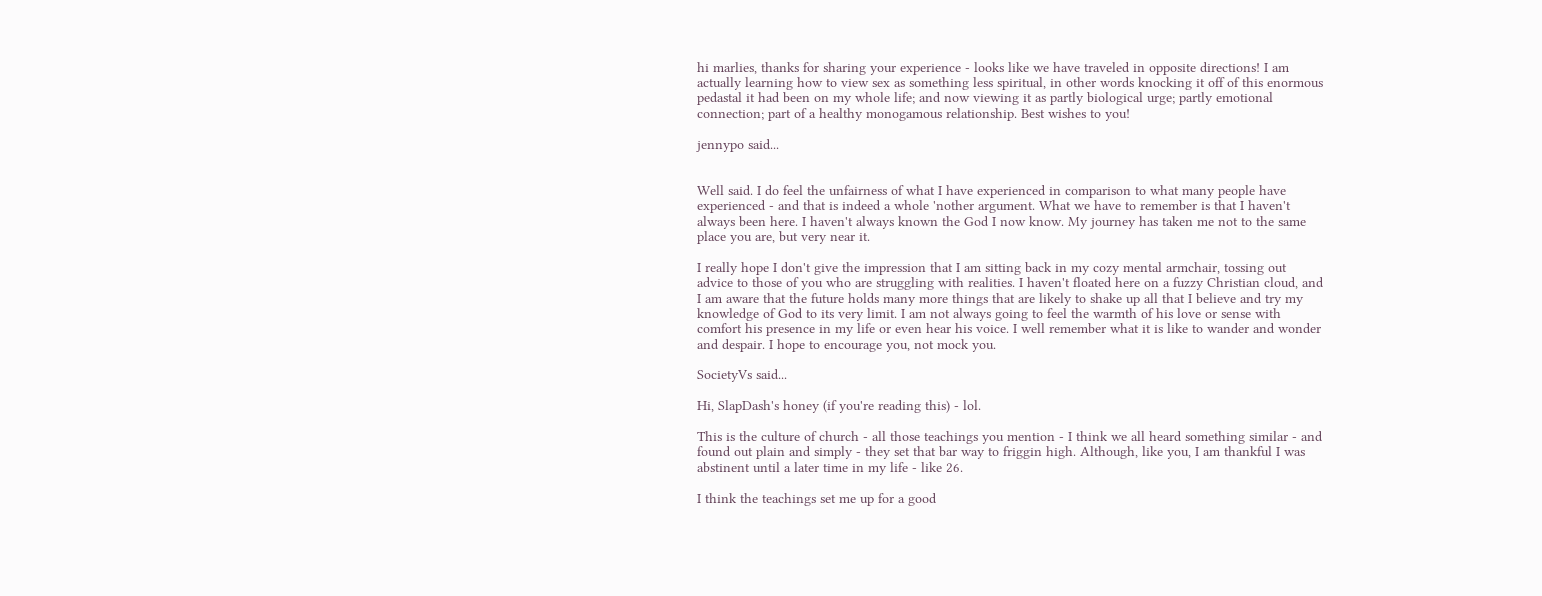hi marlies, thanks for sharing your experience - looks like we have traveled in opposite directions! I am actually learning how to view sex as something less spiritual, in other words knocking it off of this enormous pedastal it had been on my whole life; and now viewing it as partly biological urge; partly emotional connection; part of a healthy monogamous relationship. Best wishes to you!

jennypo said...


Well said. I do feel the unfairness of what I have experienced in comparison to what many people have experienced - and that is indeed a whole 'nother argument. What we have to remember is that I haven't always been here. I haven't always known the God I now know. My journey has taken me not to the same place you are, but very near it.

I really hope I don't give the impression that I am sitting back in my cozy mental armchair, tossing out advice to those of you who are struggling with realities. I haven't floated here on a fuzzy Christian cloud, and I am aware that the future holds many more things that are likely to shake up all that I believe and try my knowledge of God to its very limit. I am not always going to feel the warmth of his love or sense with comfort his presence in my life or even hear his voice. I well remember what it is like to wander and wonder and despair. I hope to encourage you, not mock you.

SocietyVs said...

Hi, SlapDash's honey (if you're reading this) - lol.

This is the culture of church - all those teachings you mention - I think we all heard something similar - and found out plain and simply - they set that bar way to friggin high. Although, like you, I am thankful I was abstinent until a later time in my life - like 26.

I think the teachings set me up for a good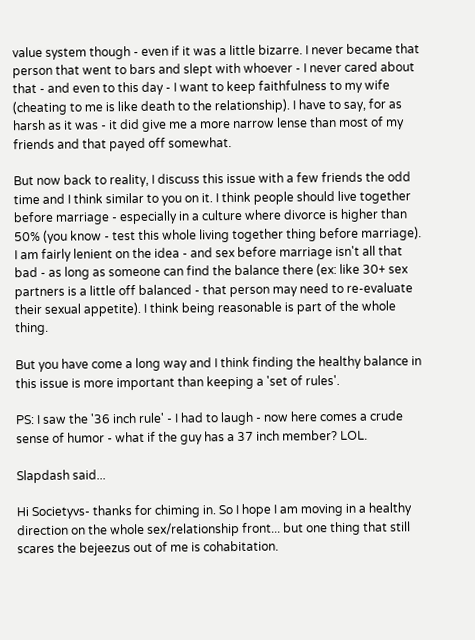value system though - even if it was a little bizarre. I never became that person that went to bars and slept with whoever - I never cared about that - and even to this day - I want to keep faithfulness to my wife (cheating to me is like death to the relationship). I have to say, for as harsh as it was - it did give me a more narrow lense than most of my friends and that payed off somewhat.

But now back to reality, I discuss this issue with a few friends the odd time and I think similar to you on it. I think people should live together before marriage - especially in a culture where divorce is higher than 50% (you know - test this whole living together thing before marriage). I am fairly lenient on the idea - and sex before marriage isn't all that bad - as long as someone can find the balance there (ex: like 30+ sex partners is a little off balanced - that person may need to re-evaluate their sexual appetite). I think being reasonable is part of the whole thing.

But you have come a long way and I think finding the healthy balance in this issue is more important than keeping a 'set of rules'.

PS: I saw the '36 inch rule' - I had to laugh - now here comes a crude sense of humor - what if the guy has a 37 inch member? LOL.

Slapdash said...

Hi Societyvs- thanks for chiming in. So I hope I am moving in a healthy direction on the whole sex/relationship front... but one thing that still scares the bejeezus out of me is cohabitation.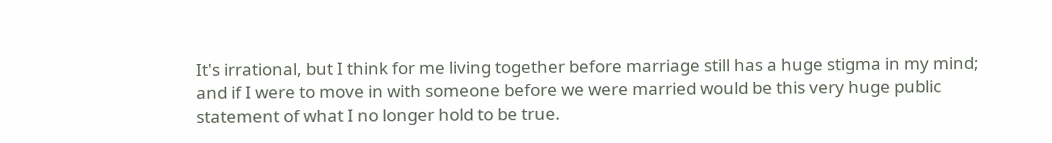It's irrational, but I think for me living together before marriage still has a huge stigma in my mind; and if I were to move in with someone before we were married would be this very huge public statement of what I no longer hold to be true.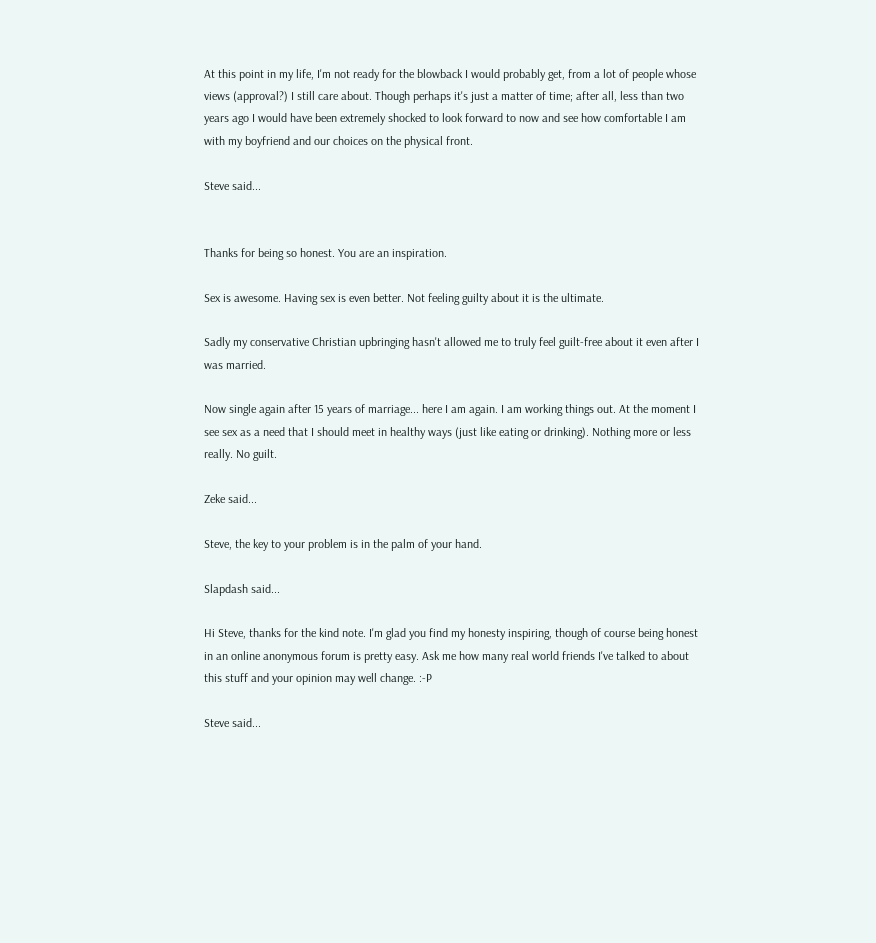At this point in my life, I'm not ready for the blowback I would probably get, from a lot of people whose views (approval?) I still care about. Though perhaps it's just a matter of time; after all, less than two years ago I would have been extremely shocked to look forward to now and see how comfortable I am with my boyfriend and our choices on the physical front.

Steve said...


Thanks for being so honest. You are an inspiration.

Sex is awesome. Having sex is even better. Not feeling guilty about it is the ultimate.

Sadly my conservative Christian upbringing hasn't allowed me to truly feel guilt-free about it even after I was married.

Now single again after 15 years of marriage... here I am again. I am working things out. At the moment I see sex as a need that I should meet in healthy ways (just like eating or drinking). Nothing more or less really. No guilt.

Zeke said...

Steve, the key to your problem is in the palm of your hand.

Slapdash said...

Hi Steve, thanks for the kind note. I'm glad you find my honesty inspiring, though of course being honest in an online anonymous forum is pretty easy. Ask me how many real world friends I've talked to about this stuff and your opinion may well change. :-P

Steve said...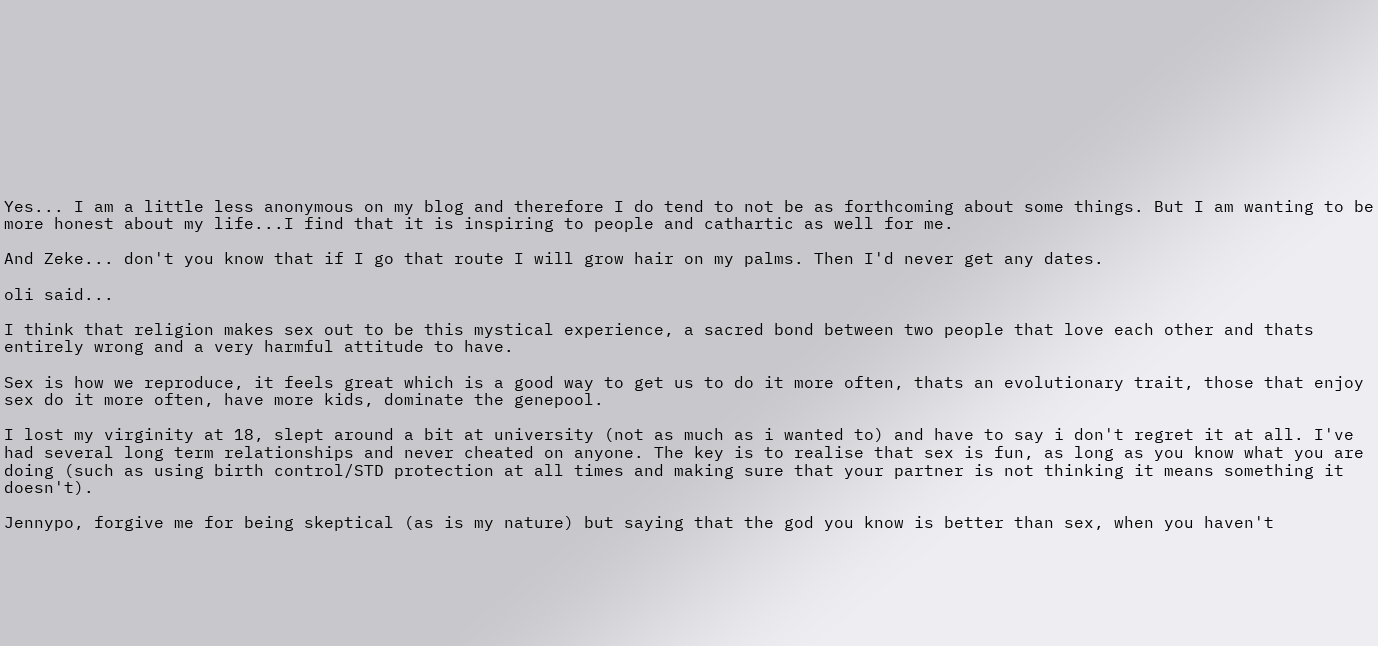Yes... I am a little less anonymous on my blog and therefore I do tend to not be as forthcoming about some things. But I am wanting to be more honest about my life...I find that it is inspiring to people and cathartic as well for me.

And Zeke... don't you know that if I go that route I will grow hair on my palms. Then I'd never get any dates.

oli said...

I think that religion makes sex out to be this mystical experience, a sacred bond between two people that love each other and thats entirely wrong and a very harmful attitude to have.

Sex is how we reproduce, it feels great which is a good way to get us to do it more often, thats an evolutionary trait, those that enjoy sex do it more often, have more kids, dominate the genepool.

I lost my virginity at 18, slept around a bit at university (not as much as i wanted to) and have to say i don't regret it at all. I've had several long term relationships and never cheated on anyone. The key is to realise that sex is fun, as long as you know what you are doing (such as using birth control/STD protection at all times and making sure that your partner is not thinking it means something it doesn't).

Jennypo, forgive me for being skeptical (as is my nature) but saying that the god you know is better than sex, when you haven't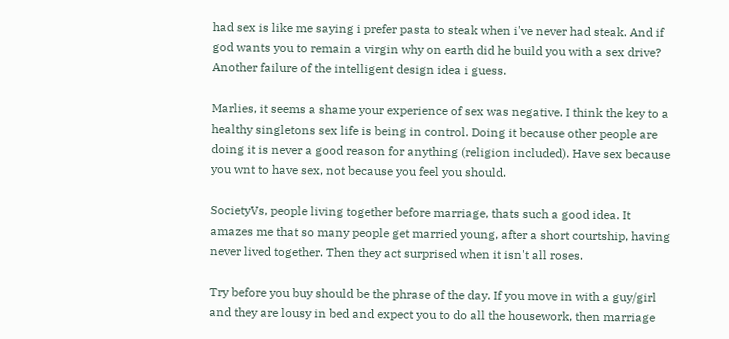had sex is like me saying i prefer pasta to steak when i've never had steak. And if god wants you to remain a virgin why on earth did he build you with a sex drive? Another failure of the intelligent design idea i guess.

Marlies, it seems a shame your experience of sex was negative. I think the key to a healthy singletons sex life is being in control. Doing it because other people are doing it is never a good reason for anything (religion included). Have sex because you wnt to have sex, not because you feel you should.

SocietyVs, people living together before marriage, thats such a good idea. It amazes me that so many people get married young, after a short courtship, having never lived together. Then they act surprised when it isn't all roses.

Try before you buy should be the phrase of the day. If you move in with a guy/girl and they are lousy in bed and expect you to do all the housework, then marriage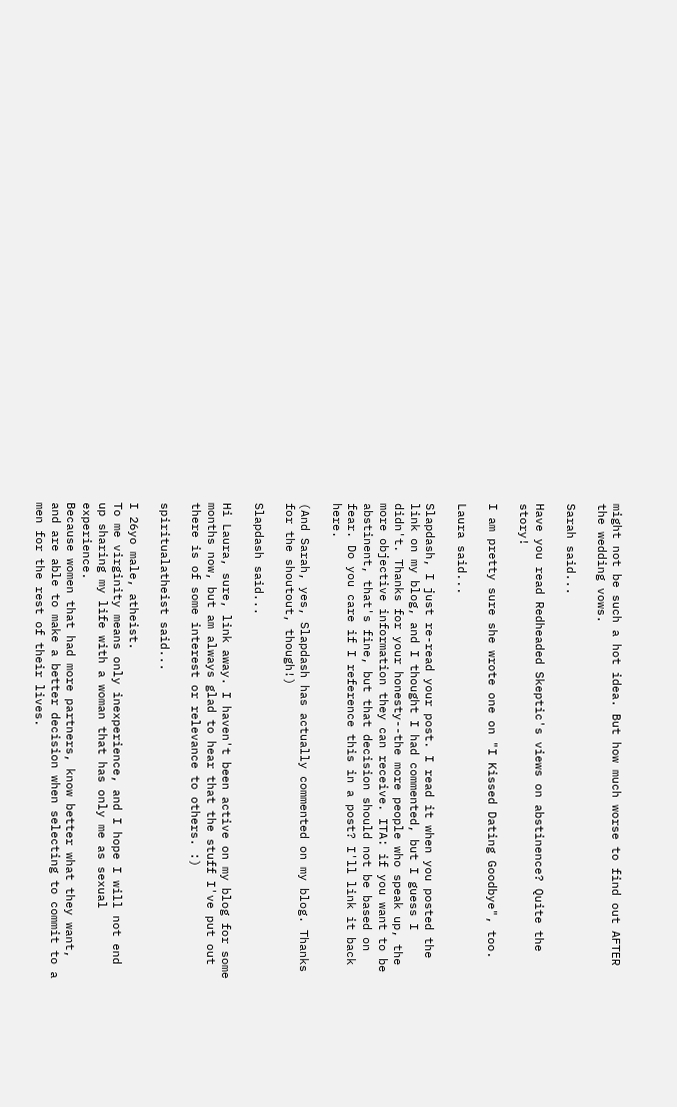might not be such a hot idea. But how much worse to find out AFTER the wedding vows.

Sarah said...

Have you read Redheaded Skeptic's views on abstinence? Quite the story!

I am pretty sure she wrote one on "I Kissed Dating Goodbye", too.

Laura said...

Slapdash, I just re-read your post. I read it when you posted the link on my blog, and I thought I had commented, but I guess I didn't. Thanks for your honesty--the more people who speak up, the more objective information they can receive. ITA: if you want to be abstinent, that's fine, but that decision should not be based on fear. Do you care if I reference this in a post? I'll link it back here.

(And Sarah, yes, Slapdash has actually commented on my blog. Thanks for the shoutout, though!)

Slapdash said...

Hi Laura, sure, link away. I haven't been active on my blog for some months now, but am always glad to hear that the stuff I've put out there is of some interest or relevance to others. :)

spiritualatheist said...

I 26yo male, atheist.
To me virginity means only inexperience, and I hope I will not end up sharing my life with a woman that has only me as sexual experience.
Because women that had more partners, know better what they want, and are able to make a better decision when selecting to commit to a men for the rest of their lives.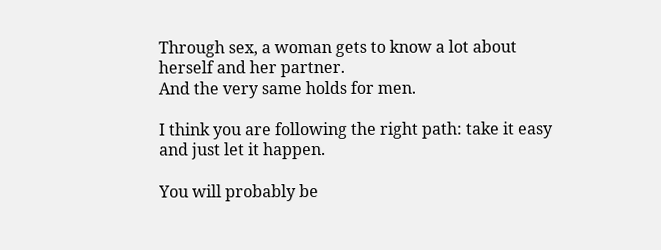Through sex, a woman gets to know a lot about herself and her partner.
And the very same holds for men.

I think you are following the right path: take it easy and just let it happen.

You will probably be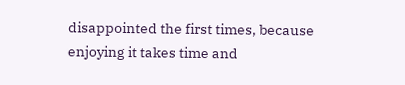disappointed the first times, because enjoying it takes time and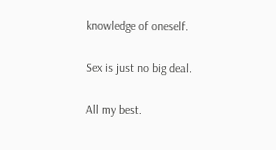knowledge of oneself.

Sex is just no big deal.

All my best.